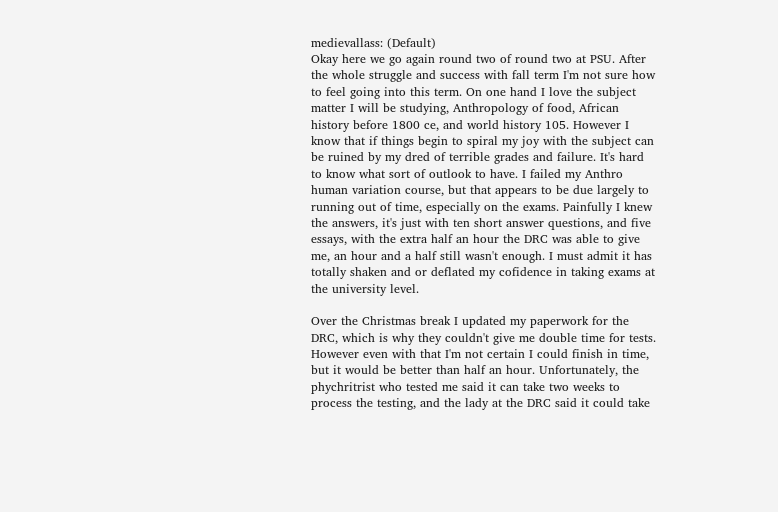medievallass: (Default)
Okay here we go again round two of round two at PSU. After the whole struggle and success with fall term I'm not sure how to feel going into this term. On one hand I love the subject matter I will be studying, Anthropology of food, African history before 1800 ce, and world history 105. However I know that if things begin to spiral my joy with the subject can be ruined by my dred of terrible grades and failure. It's hard to know what sort of outlook to have. I failed my Anthro human variation course, but that appears to be due largely to running out of time, especially on the exams. Painfully I knew the answers, it's just with ten short answer questions, and five essays, with the extra half an hour the DRC was able to give me, an hour and a half still wasn't enough. I must admit it has totally shaken and or deflated my cofidence in taking exams at the university level.

Over the Christmas break I updated my paperwork for the DRC, which is why they couldn't give me double time for tests. However even with that I'm not certain I could finish in time, but it would be better than half an hour. Unfortunately, the phychritrist who tested me said it can take two weeks to process the testing, and the lady at the DRC said it could take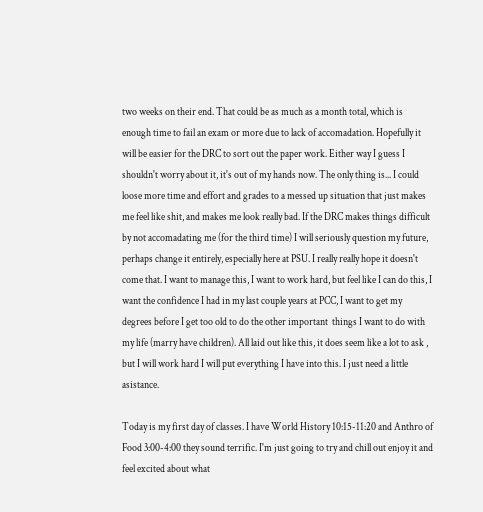two weeks on their end. That could be as much as a month total, which is enough time to fail an exam or more due to lack of accomadation. Hopefully it will be easier for the DRC to sort out the paper work. Either way I guess I shouldn't worry about it, it's out of my hands now. The only thing is... I could loose more time and effort and grades to a messed up situation that just makes me feel like shit, and makes me look really bad. If the DRC makes things difficult by not accomadating me (for the third time) I will seriously question my future, perhaps change it entirely, especially here at PSU. I really really hope it doesn't come that. I want to manage this, I want to work hard, but feel like I can do this, I want the confidence I had in my last couple years at PCC, I want to get my degrees before I get too old to do the other important  things I want to do with my life (marry have children). All laid out like this, it does seem like a lot to ask , but I will work hard I will put everything I have into this. I just need a little asistance.

Today is my first day of classes. I have World History 10:15-11:20 and Anthro of Food 3:00-4:00 they sound terrific. I'm just going to try and chill out enjoy it and feel excited about what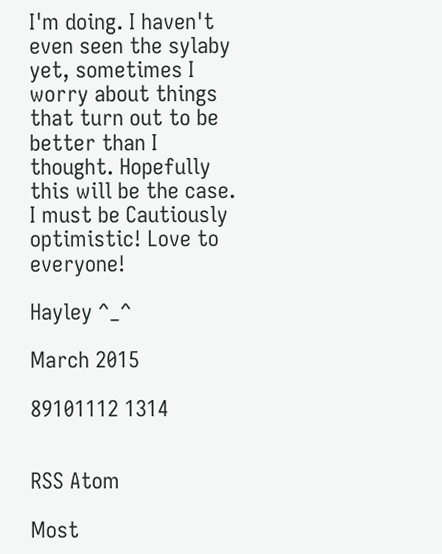I'm doing. I haven't even seen the sylaby yet, sometimes I worry about things that turn out to be better than I thought. Hopefully this will be the case. I must be Cautiously optimistic! Love to everyone!

Hayley ^_^

March 2015

89101112 1314


RSS Atom

Most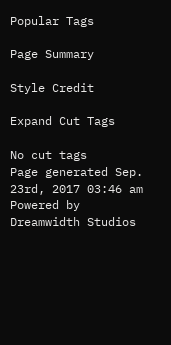Popular Tags

Page Summary

Style Credit

Expand Cut Tags

No cut tags
Page generated Sep. 23rd, 2017 03:46 am
Powered by Dreamwidth Studios